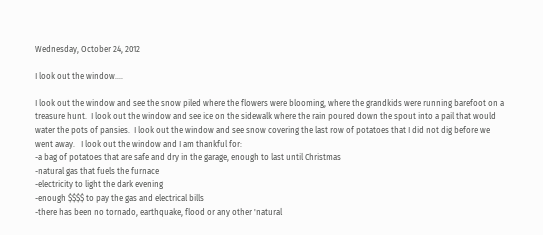Wednesday, October 24, 2012

I look out the window....

I look out the window and see the snow piled where the flowers were blooming, where the grandkids were running barefoot on a treasure hunt.  I look out the window and see ice on the sidewalk where the rain poured down the spout into a pail that would water the pots of pansies.  I look out the window and see snow covering the last row of potatoes that I did not dig before we went away.   I look out the window and I am thankful for:
-a bag of potatoes that are safe and dry in the garage, enough to last until Christmas
-natural gas that fuels the furnace
-electricity to light the dark evening
-enough $$$$ to pay the gas and electrical bills
-there has been no tornado, earthquake, flood or any other 'natural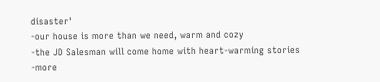disaster'
-our house is more than we need, warm and cozy
-the JD Salesman will come home with heart-warming stories
-more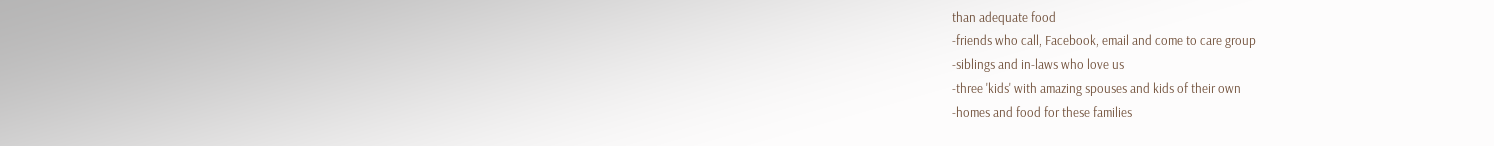than adequate food
-friends who call, Facebook, email and come to care group
-siblings and in-laws who love us
-three 'kids' with amazing spouses and kids of their own
-homes and food for these families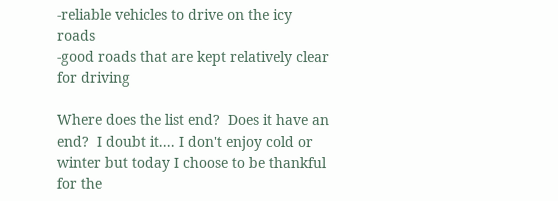-reliable vehicles to drive on the icy roads
-good roads that are kept relatively clear for driving

Where does the list end?  Does it have an end?  I doubt it.... I don't enjoy cold or winter but today I choose to be thankful for the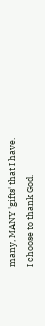many, MANY 'gifts' that I have.
I choose to thank God.